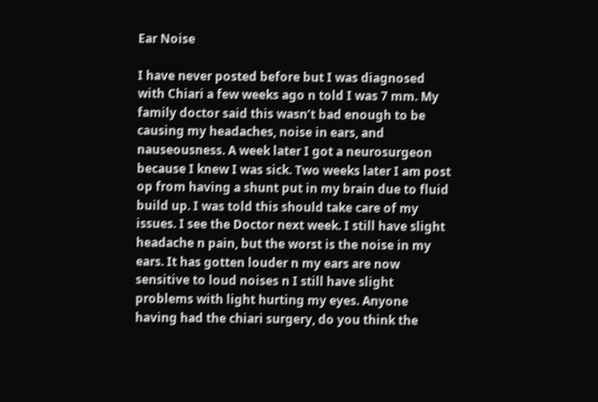Ear Noise

I have never posted before but I was diagnosed with Chiari a few weeks ago n told I was 7 mm. My family doctor said this wasn’t bad enough to be causing my headaches, noise in ears, and nauseousness. A week later I got a neurosurgeon because I knew I was sick. Two weeks later I am post op from having a shunt put in my brain due to fluid build up. I was told this should take care of my issues. I see the Doctor next week. I still have slight headache n pain, but the worst is the noise in my ears. It has gotten louder n my ears are now sensitive to loud noises n I still have slight problems with light hurting my eyes. Anyone having had the chiari surgery, do you think the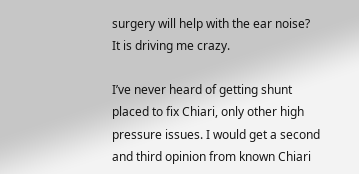surgery will help with the ear noise? It is driving me crazy.

I’ve never heard of getting shunt placed to fix Chiari, only other high pressure issues. I would get a second and third opinion from known Chiari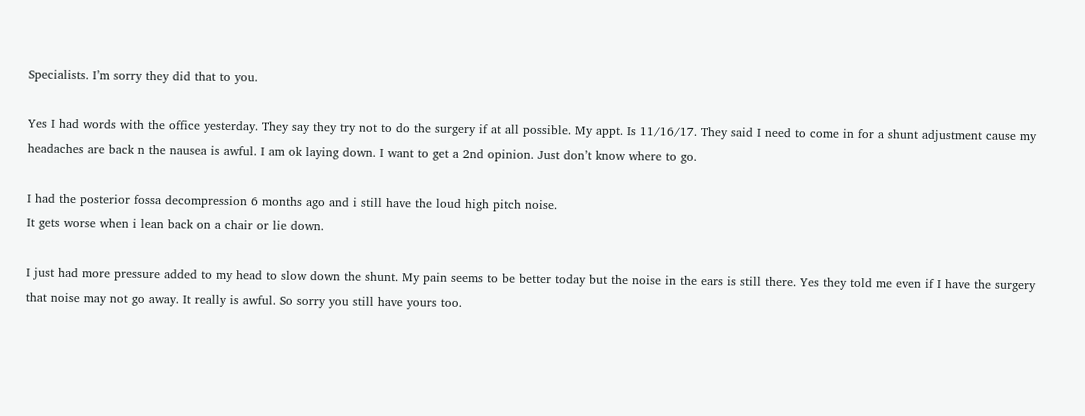Specialists. I’m sorry they did that to you.

Yes I had words with the office yesterday. They say they try not to do the surgery if at all possible. My appt. Is 11/16/17. They said I need to come in for a shunt adjustment cause my headaches are back n the nausea is awful. I am ok laying down. I want to get a 2nd opinion. Just don’t know where to go.

I had the posterior fossa decompression 6 months ago and i still have the loud high pitch noise.
It gets worse when i lean back on a chair or lie down.

I just had more pressure added to my head to slow down the shunt. My pain seems to be better today but the noise in the ears is still there. Yes they told me even if I have the surgery that noise may not go away. It really is awful. So sorry you still have yours too.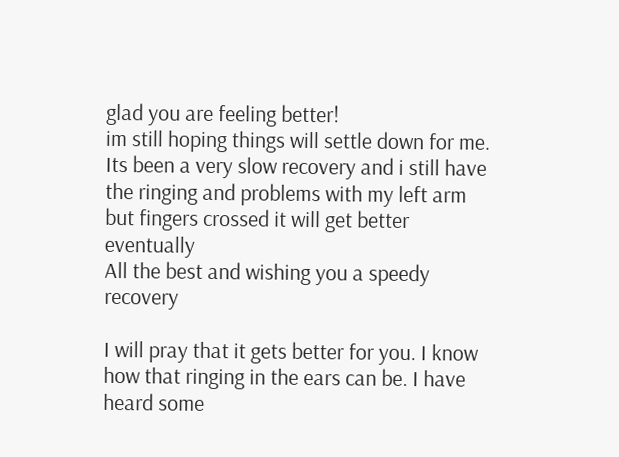glad you are feeling better!
im still hoping things will settle down for me.
Its been a very slow recovery and i still have the ringing and problems with my left arm but fingers crossed it will get better eventually
All the best and wishing you a speedy recovery

I will pray that it gets better for you. I know how that ringing in the ears can be. I have heard some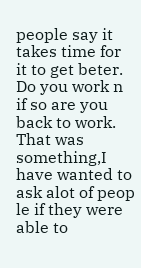people say it takes time for it to get beter. Do you work n if so are you back to work. That was something,I have wanted to ask alot of peop le if they were able to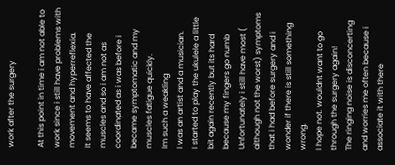work after the surgery

At this point in time i am not able to work since i still have problems with movement and hyperreflexia.
It seems to have affected the muscles and so i am not as coordinated as i was before i became symptomatic and my muscles fatigue quickly.
Im such a weakling
I was an artist and a musician.
I started to play the ukulele a little bit again recently but its hard because my fingers go numb
Unfortunately i still have most ( although not the worst) symptoms that i had before surgery and i wonder if there is still something wrong.
I hope not. wouldnt want to go through the surgery again!
The ringing noise is disconcerting and worries me often because i associate it with there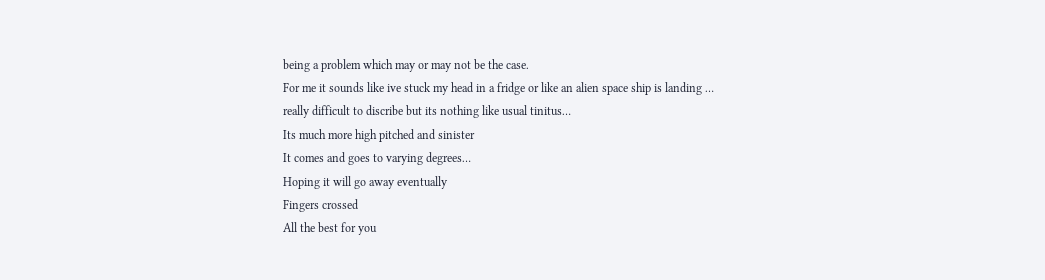being a problem which may or may not be the case.
For me it sounds like ive stuck my head in a fridge or like an alien space ship is landing …
really difficult to discribe but its nothing like usual tinitus…
Its much more high pitched and sinister
It comes and goes to varying degrees…
Hoping it will go away eventually
Fingers crossed
All the best for you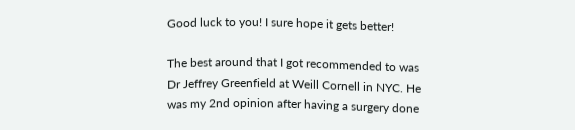Good luck to you! I sure hope it gets better!

The best around that I got recommended to was Dr Jeffrey Greenfield at Weill Cornell in NYC. He was my 2nd opinion after having a surgery done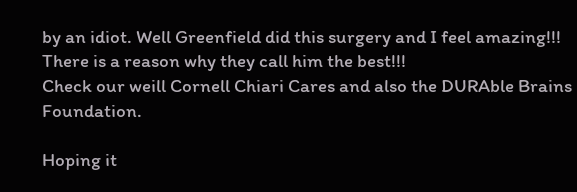by an idiot. Well Greenfield did this surgery and I feel amazing!!! There is a reason why they call him the best!!!
Check our weill Cornell Chiari Cares and also the DURAble Brains Foundation.

Hoping it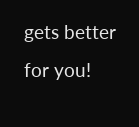gets better for you!